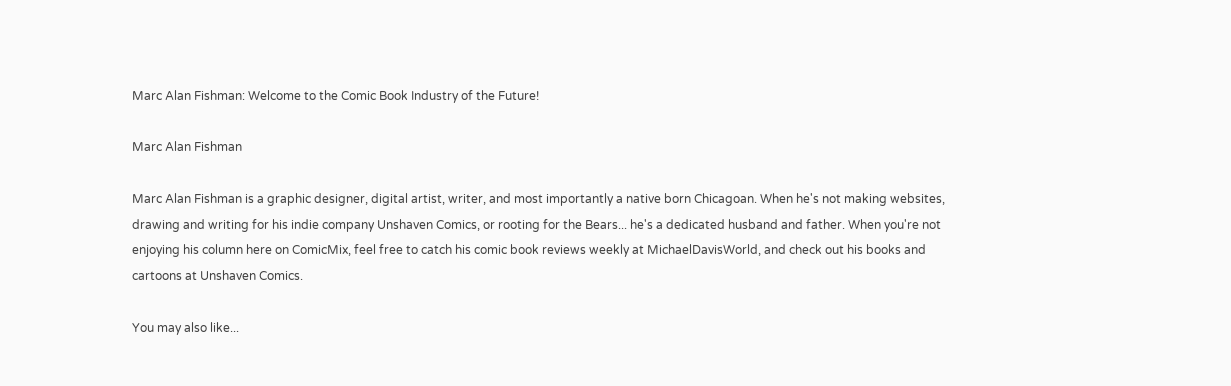Marc Alan Fishman: Welcome to the Comic Book Industry of the Future!

Marc Alan Fishman

Marc Alan Fishman is a graphic designer, digital artist, writer, and most importantly a native born Chicagoan. When he's not making websites, drawing and writing for his indie company Unshaven Comics, or rooting for the Bears... he's a dedicated husband and father. When you're not enjoying his column here on ComicMix, feel free to catch his comic book reviews weekly at MichaelDavisWorld, and check out his books and cartoons at Unshaven Comics.

You may also like...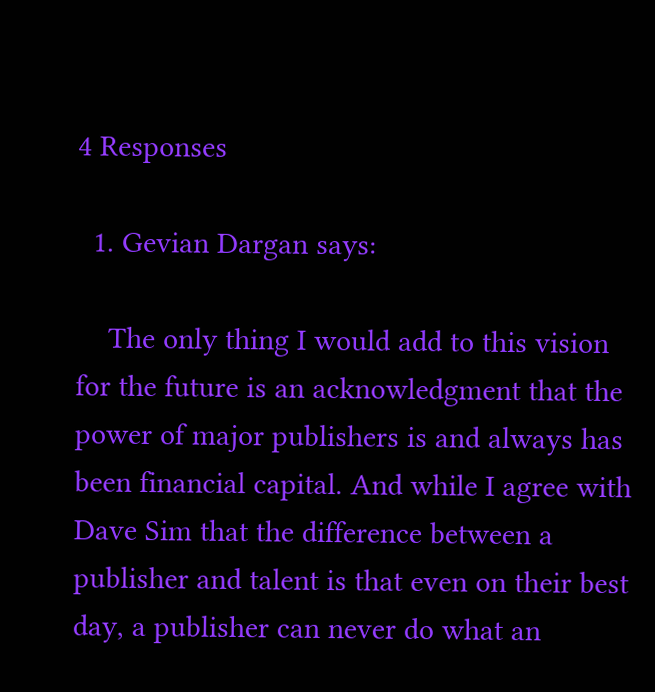4 Responses

  1. Gevian Dargan says:

    The only thing I would add to this vision for the future is an acknowledgment that the power of major publishers is and always has been financial capital. And while I agree with Dave Sim that the difference between a publisher and talent is that even on their best day, a publisher can never do what an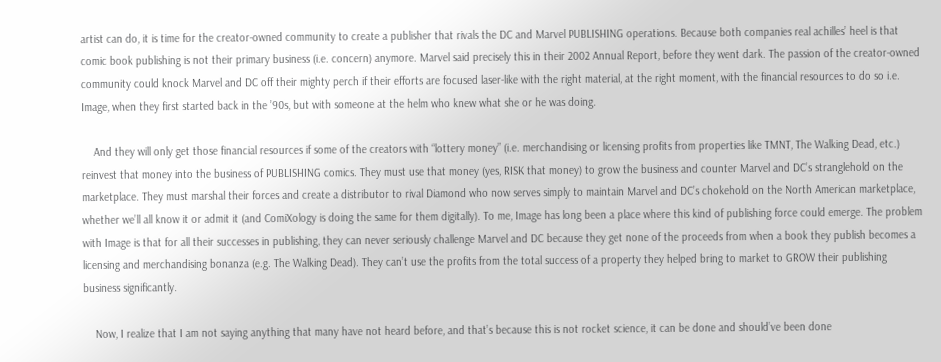artist can do, it is time for the creator-owned community to create a publisher that rivals the DC and Marvel PUBLISHING operations. Because both companies real achilles’ heel is that comic book publishing is not their primary business (i.e. concern) anymore. Marvel said precisely this in their 2002 Annual Report, before they went dark. The passion of the creator-owned community could knock Marvel and DC off their mighty perch if their efforts are focused laser-like with the right material, at the right moment, with the financial resources to do so i.e. Image, when they first started back in the ’90s, but with someone at the helm who knew what she or he was doing.

    And they will only get those financial resources if some of the creators with “lottery money” (i.e. merchandising or licensing profits from properties like TMNT, The Walking Dead, etc.) reinvest that money into the business of PUBLISHING comics. They must use that money (yes, RISK that money) to grow the business and counter Marvel and DC’s stranglehold on the marketplace. They must marshal their forces and create a distributor to rival Diamond who now serves simply to maintain Marvel and DC’s chokehold on the North American marketplace, whether we’ll all know it or admit it (and ComiXology is doing the same for them digitally). To me, Image has long been a place where this kind of publishing force could emerge. The problem with Image is that for all their successes in publishing, they can never seriously challenge Marvel and DC because they get none of the proceeds from when a book they publish becomes a licensing and merchandising bonanza (e.g. The Walking Dead). They can’t use the profits from the total success of a property they helped bring to market to GROW their publishing business significantly.

    Now, I realize that I am not saying anything that many have not heard before, and that’s because this is not rocket science, it can be done and should’ve been done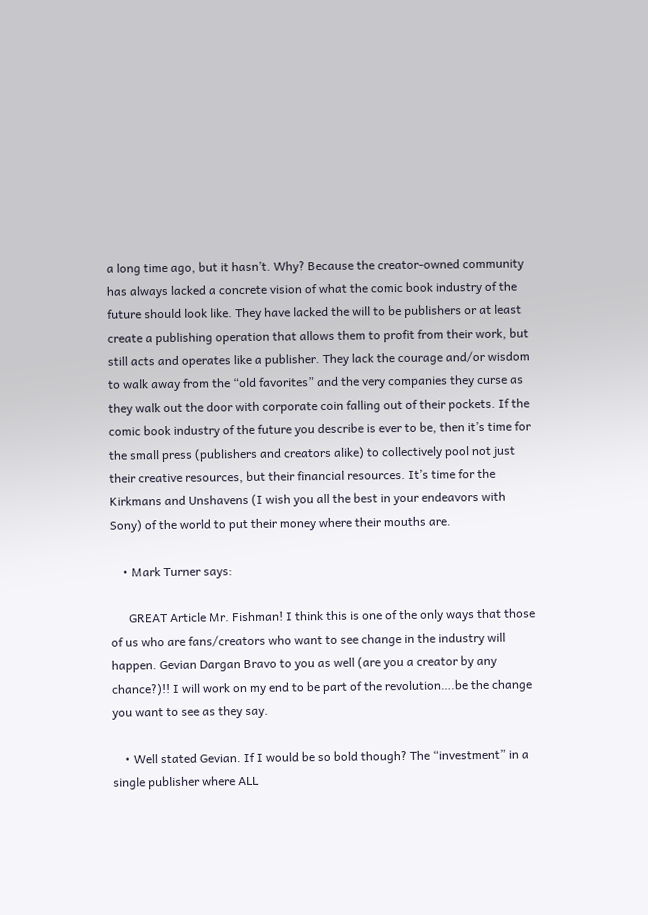a long time ago, but it hasn’t. Why? Because the creator-owned community has always lacked a concrete vision of what the comic book industry of the future should look like. They have lacked the will to be publishers or at least create a publishing operation that allows them to profit from their work, but still acts and operates like a publisher. They lack the courage and/or wisdom to walk away from the “old favorites” and the very companies they curse as they walk out the door with corporate coin falling out of their pockets. If the comic book industry of the future you describe is ever to be, then it’s time for the small press (publishers and creators alike) to collectively pool not just their creative resources, but their financial resources. It’s time for the Kirkmans and Unshavens (I wish you all the best in your endeavors with Sony) of the world to put their money where their mouths are.

    • Mark Turner says:

      GREAT Article Mr. Fishman! I think this is one of the only ways that those of us who are fans/creators who want to see change in the industry will happen. Gevian Dargan Bravo to you as well (are you a creator by any chance?)!! I will work on my end to be part of the revolution….be the change you want to see as they say.

    • Well stated Gevian. If I would be so bold though? The “investment” in a single publisher where ALL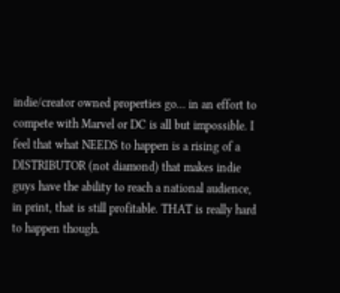indie/creator owned properties go… in an effort to compete with Marvel or DC is all but impossible. I feel that what NEEDS to happen is a rising of a DISTRIBUTOR (not diamond) that makes indie guys have the ability to reach a national audience, in print, that is still profitable. THAT is really hard to happen though.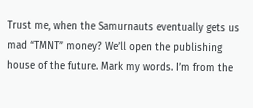Trust me, when the Samurnauts eventually gets us mad “TMNT” money? We’ll open the publishing house of the future. Mark my words. I’m from the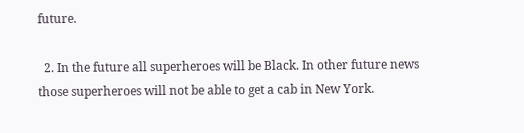future.

  2. In the future all superheroes will be Black. In other future news those superheroes will not be able to get a cab in New York.